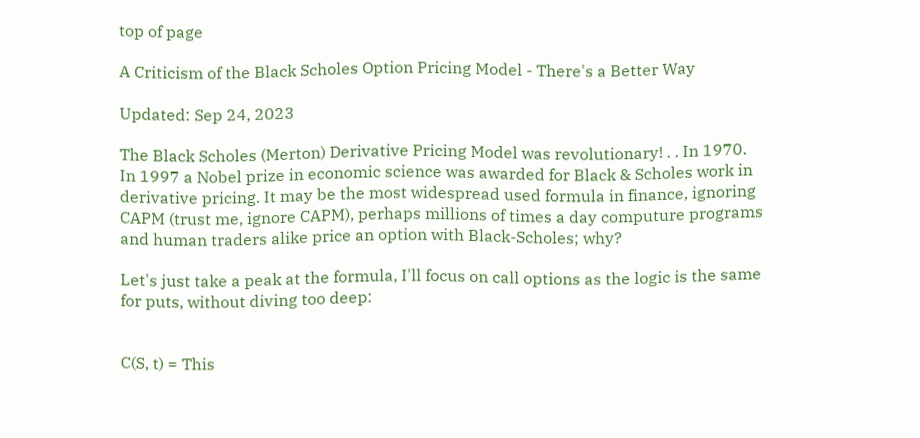top of page

A Criticism of the Black Scholes Option Pricing Model - There's a Better Way

Updated: Sep 24, 2023

The Black Scholes (Merton) Derivative Pricing Model was revolutionary! . . In 1970. In 1997 a Nobel prize in economic science was awarded for Black & Scholes work in derivative pricing. It may be the most widespread used formula in finance, ignoring CAPM (trust me, ignore CAPM), perhaps millions of times a day computure programs and human traders alike price an option with Black-Scholes; why?

Let's just take a peak at the formula, I'll focus on call options as the logic is the same for puts, without diving too deep:


C(S, t) = This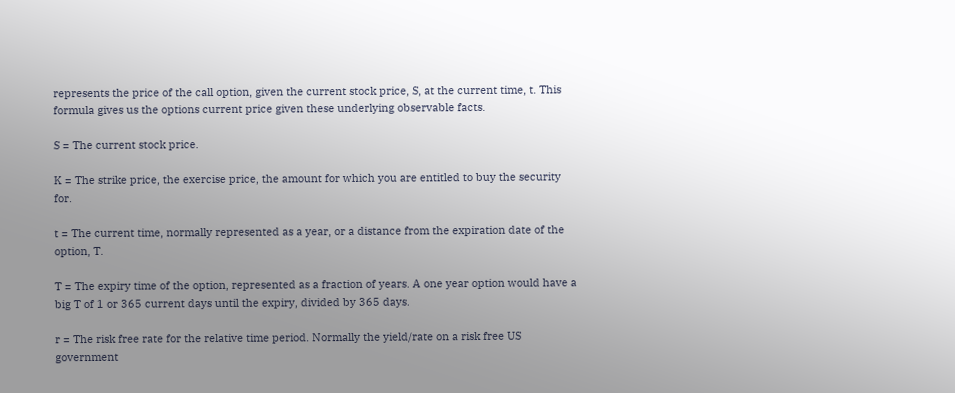represents the price of the call option, given the current stock price, S, at the current time, t. This formula gives us the options current price given these underlying observable facts.

S = The current stock price.

K = The strike price, the exercise price, the amount for which you are entitled to buy the security for.

t = The current time, normally represented as a year, or a distance from the expiration date of the option, T.

T = The expiry time of the option, represented as a fraction of years. A one year option would have a big T of 1 or 365 current days until the expiry, divided by 365 days.

r = The risk free rate for the relative time period. Normally the yield/rate on a risk free US government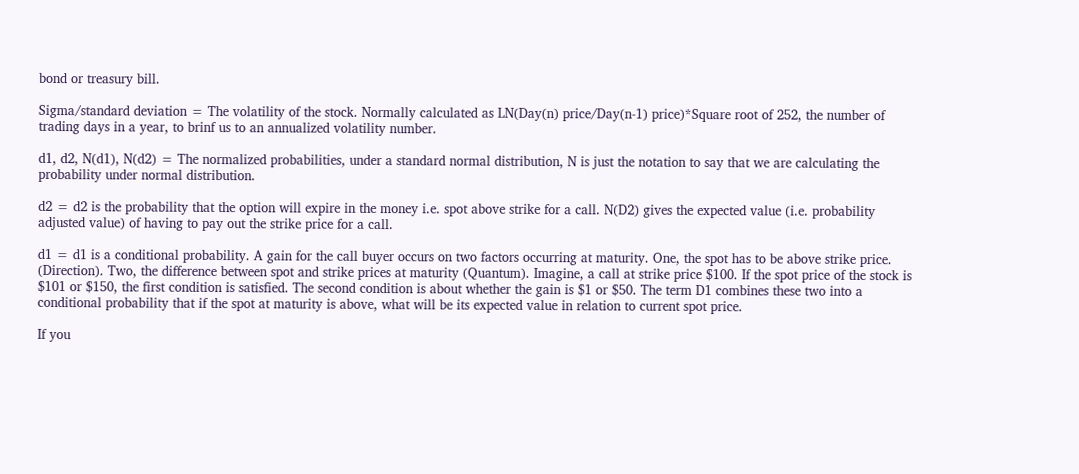bond or treasury bill.

Sigma/standard deviation = The volatility of the stock. Normally calculated as LN(Day(n) price/Day(n-1) price)*Square root of 252, the number of trading days in a year, to brinf us to an annualized volatility number.

d1, d2, N(d1), N(d2) = The normalized probabilities, under a standard normal distribution, N is just the notation to say that we are calculating the probability under normal distribution.

d2 = d2 is the probability that the option will expire in the money i.e. spot above strike for a call. N(D2) gives the expected value (i.e. probability adjusted value) of having to pay out the strike price for a call.

d1 = d1 is a conditional probability. A gain for the call buyer occurs on two factors occurring at maturity. One, the spot has to be above strike price. (Direction). Two, the difference between spot and strike prices at maturity (Quantum). Imagine, a call at strike price $100. If the spot price of the stock is $101 or $150, the first condition is satisfied. The second condition is about whether the gain is $1 or $50. The term D1 combines these two into a conditional probability that if the spot at maturity is above, what will be its expected value in relation to current spot price.

If you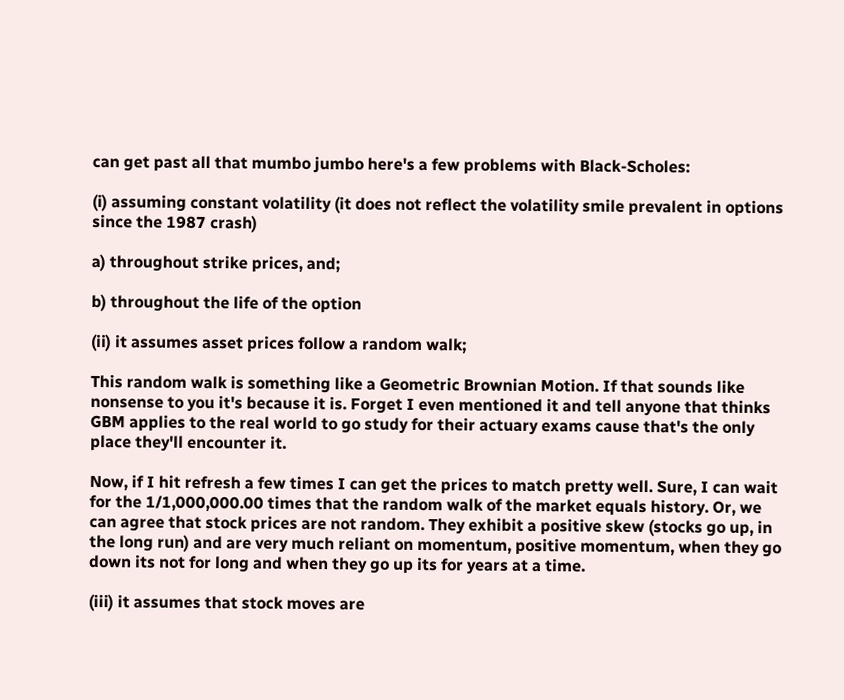can get past all that mumbo jumbo here's a few problems with Black-Scholes:

(i) assuming constant volatility (it does not reflect the volatility smile prevalent in options since the 1987 crash)

a) throughout strike prices, and;

b) throughout the life of the option

(ii) it assumes asset prices follow a random walk;

This random walk is something like a Geometric Brownian Motion. If that sounds like nonsense to you it's because it is. Forget I even mentioned it and tell anyone that thinks GBM applies to the real world to go study for their actuary exams cause that's the only place they'll encounter it.

Now, if I hit refresh a few times I can get the prices to match pretty well. Sure, I can wait for the 1/1,000,000.00 times that the random walk of the market equals history. Or, we can agree that stock prices are not random. They exhibit a positive skew (stocks go up, in the long run) and are very much reliant on momentum, positive momentum, when they go down its not for long and when they go up its for years at a time.

(iii) it assumes that stock moves are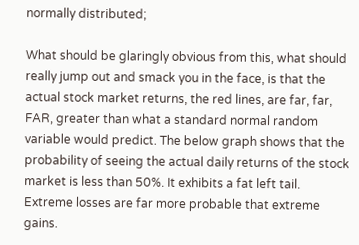normally distributed;

What should be glaringly obvious from this, what should really jump out and smack you in the face, is that the actual stock market returns, the red lines, are far, far, FAR, greater than what a standard normal random variable would predict. The below graph shows that the probability of seeing the actual daily returns of the stock market is less than 50%. It exhibits a fat left tail. Extreme losses are far more probable that extreme gains.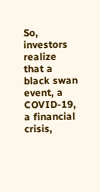So, investors realize that a black swan event, a COVID-19, a financial crisis,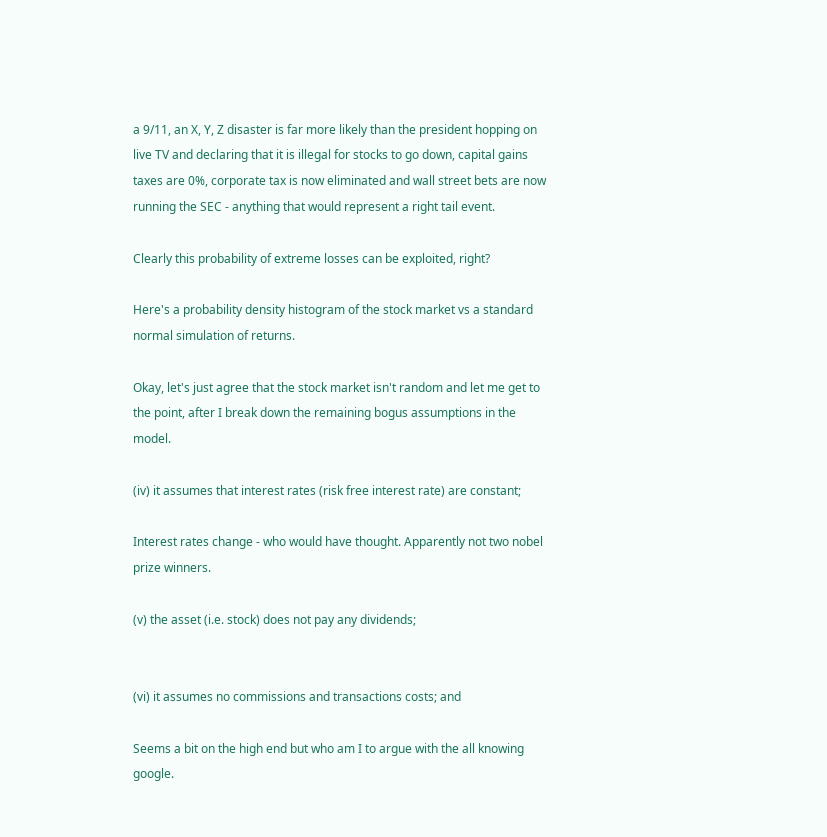a 9/11, an X, Y, Z disaster is far more likely than the president hopping on live TV and declaring that it is illegal for stocks to go down, capital gains taxes are 0%, corporate tax is now eliminated and wall street bets are now running the SEC - anything that would represent a right tail event.

Clearly this probability of extreme losses can be exploited, right?

Here's a probability density histogram of the stock market vs a standard normal simulation of returns.

Okay, let's just agree that the stock market isn't random and let me get to the point, after I break down the remaining bogus assumptions in the model.

(iv) it assumes that interest rates (risk free interest rate) are constant;

Interest rates change - who would have thought. Apparently not two nobel prize winners.

(v) the asset (i.e. stock) does not pay any dividends;


(vi) it assumes no commissions and transactions costs; and

Seems a bit on the high end but who am I to argue with the all knowing google.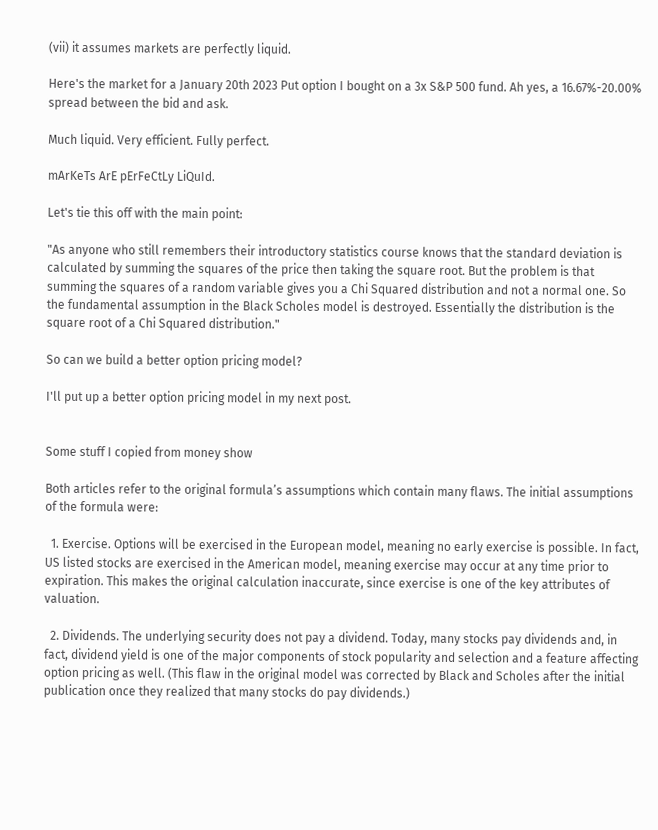(vii) it assumes markets are perfectly liquid.

Here's the market for a January 20th 2023 Put option I bought on a 3x S&P 500 fund. Ah yes, a 16.67%-20.00% spread between the bid and ask.

Much liquid. Very efficient. Fully perfect.

mArKeTs ArE pErFeCtLy LiQuId.

Let's tie this off with the main point:

"As anyone who still remembers their introductory statistics course knows that the standard deviation is calculated by summing the squares of the price then taking the square root. But the problem is that summing the squares of a random variable gives you a Chi Squared distribution and not a normal one. So the fundamental assumption in the Black Scholes model is destroyed. Essentially the distribution is the square root of a Chi Squared distribution."

So can we build a better option pricing model?

I'll put up a better option pricing model in my next post.


Some stuff I copied from money show

Both articles refer to the original formula’s assumptions which contain many flaws. The initial assumptions of the formula were:

  1. Exercise. Options will be exercised in the European model, meaning no early exercise is possible. In fact, US listed stocks are exercised in the American model, meaning exercise may occur at any time prior to expiration. This makes the original calculation inaccurate, since exercise is one of the key attributes of valuation.

  2. Dividends. The underlying security does not pay a dividend. Today, many stocks pay dividends and, in fact, dividend yield is one of the major components of stock popularity and selection and a feature affecting option pricing as well. (This flaw in the original model was corrected by Black and Scholes after the initial publication once they realized that many stocks do pay dividends.)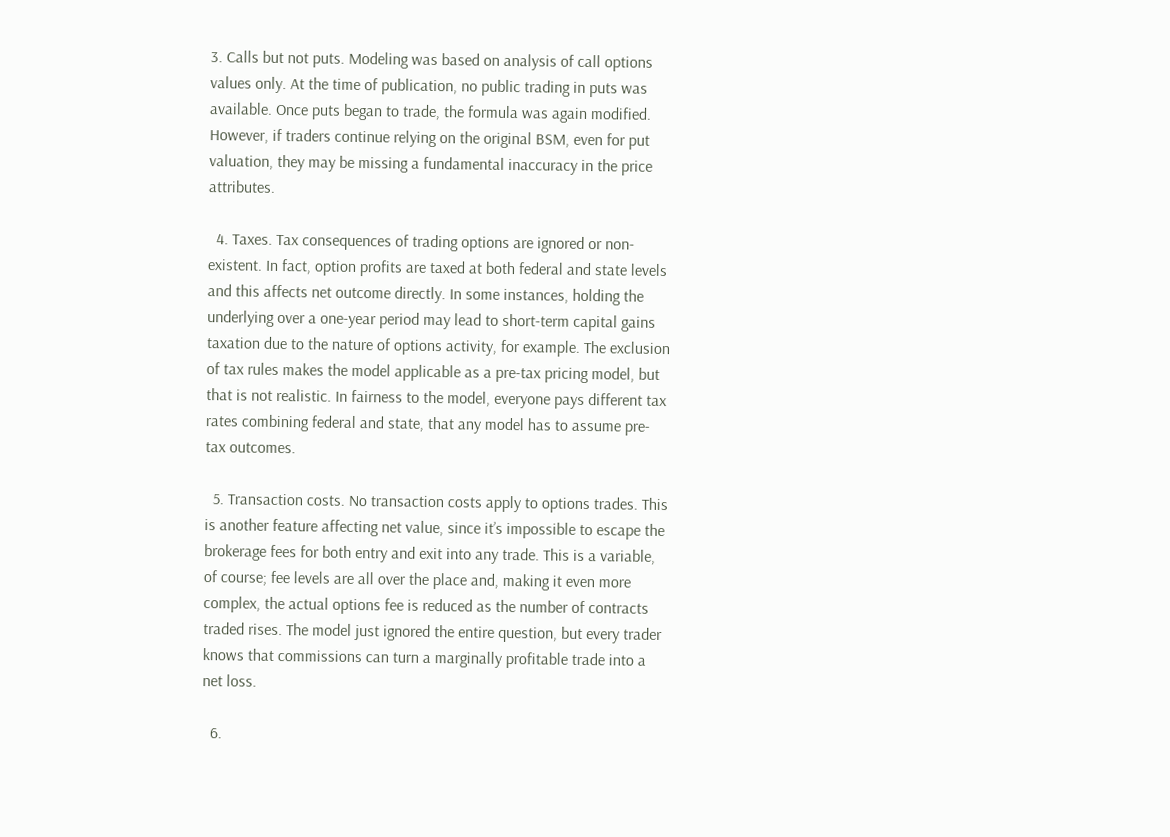3. Calls but not puts. Modeling was based on analysis of call options values only. At the time of publication, no public trading in puts was available. Once puts began to trade, the formula was again modified. However, if traders continue relying on the original BSM, even for put valuation, they may be missing a fundamental inaccuracy in the price attributes.

  4. Taxes. Tax consequences of trading options are ignored or non-existent. In fact, option profits are taxed at both federal and state levels and this affects net outcome directly. In some instances, holding the underlying over a one-year period may lead to short-term capital gains taxation due to the nature of options activity, for example. The exclusion of tax rules makes the model applicable as a pre-tax pricing model, but that is not realistic. In fairness to the model, everyone pays different tax rates combining federal and state, that any model has to assume pre-tax outcomes.

  5. Transaction costs. No transaction costs apply to options trades. This is another feature affecting net value, since it’s impossible to escape the brokerage fees for both entry and exit into any trade. This is a variable, of course; fee levels are all over the place and, making it even more complex, the actual options fee is reduced as the number of contracts traded rises. The model just ignored the entire question, but every trader knows that commissions can turn a marginally profitable trade into a net loss.

  6.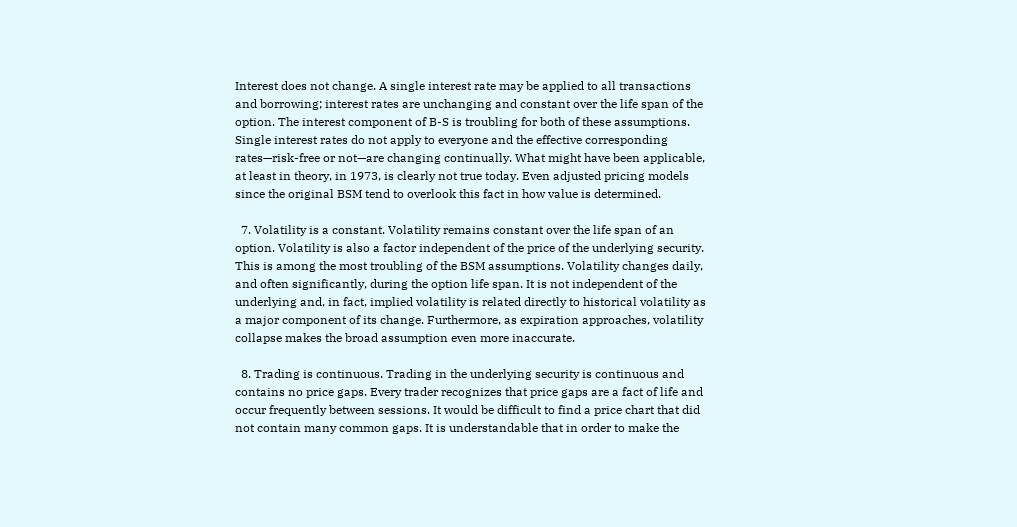Interest does not change. A single interest rate may be applied to all transactions and borrowing; interest rates are unchanging and constant over the life span of the option. The interest component of B-S is troubling for both of these assumptions. Single interest rates do not apply to everyone and the effective corresponding rates—risk-free or not—are changing continually. What might have been applicable, at least in theory, in 1973, is clearly not true today. Even adjusted pricing models since the original BSM tend to overlook this fact in how value is determined.

  7. Volatility is a constant. Volatility remains constant over the life span of an option. Volatility is also a factor independent of the price of the underlying security. This is among the most troubling of the BSM assumptions. Volatility changes daily, and often significantly, during the option life span. It is not independent of the underlying and, in fact, implied volatility is related directly to historical volatility as a major component of its change. Furthermore, as expiration approaches, volatility collapse makes the broad assumption even more inaccurate.

  8. Trading is continuous. Trading in the underlying security is continuous and contains no price gaps. Every trader recognizes that price gaps are a fact of life and occur frequently between sessions. It would be difficult to find a price chart that did not contain many common gaps. It is understandable that in order to make the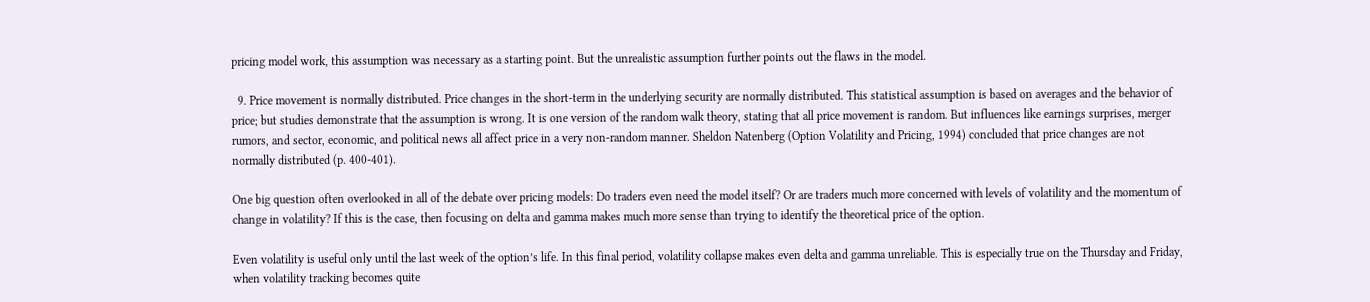pricing model work, this assumption was necessary as a starting point. But the unrealistic assumption further points out the flaws in the model.

  9. Price movement is normally distributed. Price changes in the short-term in the underlying security are normally distributed. This statistical assumption is based on averages and the behavior of price; but studies demonstrate that the assumption is wrong. It is one version of the random walk theory, stating that all price movement is random. But influences like earnings surprises, merger rumors, and sector, economic, and political news all affect price in a very non-random manner. Sheldon Natenberg (Option Volatility and Pricing, 1994) concluded that price changes are not normally distributed (p. 400-401).

One big question often overlooked in all of the debate over pricing models: Do traders even need the model itself? Or are traders much more concerned with levels of volatility and the momentum of change in volatility? If this is the case, then focusing on delta and gamma makes much more sense than trying to identify the theoretical price of the option.

Even volatility is useful only until the last week of the option’s life. In this final period, volatility collapse makes even delta and gamma unreliable. This is especially true on the Thursday and Friday, when volatility tracking becomes quite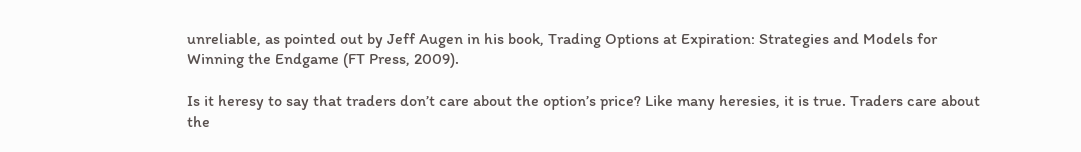unreliable, as pointed out by Jeff Augen in his book, Trading Options at Expiration: Strategies and Models for Winning the Endgame (FT Press, 2009).

Is it heresy to say that traders don’t care about the option’s price? Like many heresies, it is true. Traders care about the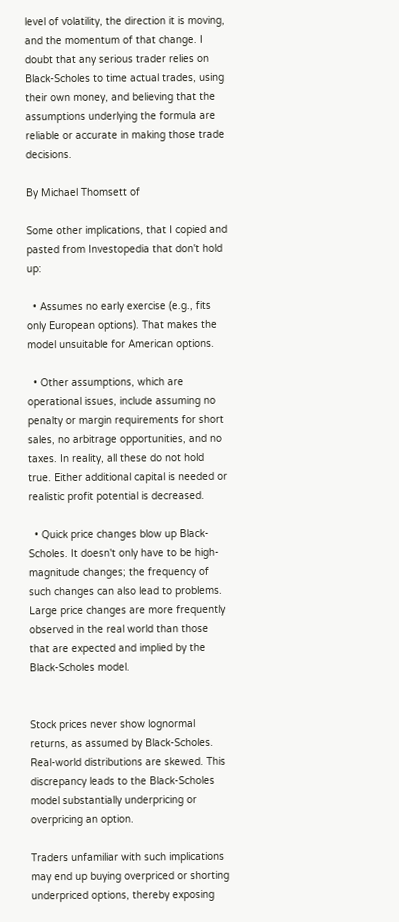level of volatility, the direction it is moving, and the momentum of that change. I doubt that any serious trader relies on Black-Scholes to time actual trades, using their own money, and believing that the assumptions underlying the formula are reliable or accurate in making those trade decisions.

By Michael Thomsett of

Some other implications, that I copied and pasted from Investopedia that don't hold up:

  • Assumes no early exercise (e.g., fits only European options). That makes the model unsuitable for American options.

  • Other assumptions, which are operational issues, include assuming no penalty or margin requirements for short sales, no arbitrage opportunities, and no taxes. In reality, all these do not hold true. Either additional capital is needed or realistic profit potential is decreased.

  • Quick price changes blow up Black-Scholes. It doesn't only have to be high-magnitude changes; the frequency of such changes can also lead to problems. Large price changes are more frequently observed in the real world than those that are expected and implied by the Black-Scholes model.


Stock prices never show lognormal returns, as assumed by Black-Scholes. Real-world distributions are skewed. This discrepancy leads to the Black-Scholes model substantially underpricing or overpricing an option.

Traders unfamiliar with such implications may end up buying overpriced or shorting underpriced options, thereby exposing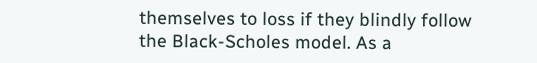themselves to loss if they blindly follow the Black-Scholes model. As a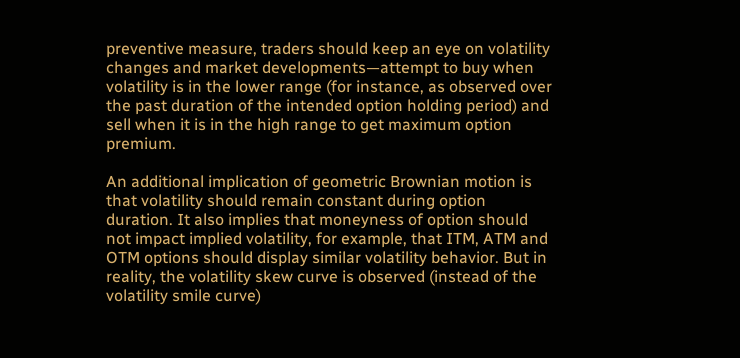preventive measure, traders should keep an eye on volatility changes and market developments—attempt to buy when volatility is in the lower range (for instance, as observed over the past duration of the intended option holding period) and sell when it is in the high range to get maximum option premium.

An additional implication of geometric Brownian motion is that volatility should remain constant during option duration. It also implies that moneyness of option should not impact implied volatility, for example, that ITM, ATM and OTM options should display similar volatility behavior. But in reality, the volatility skew curve is observed (instead of the volatility smile curve)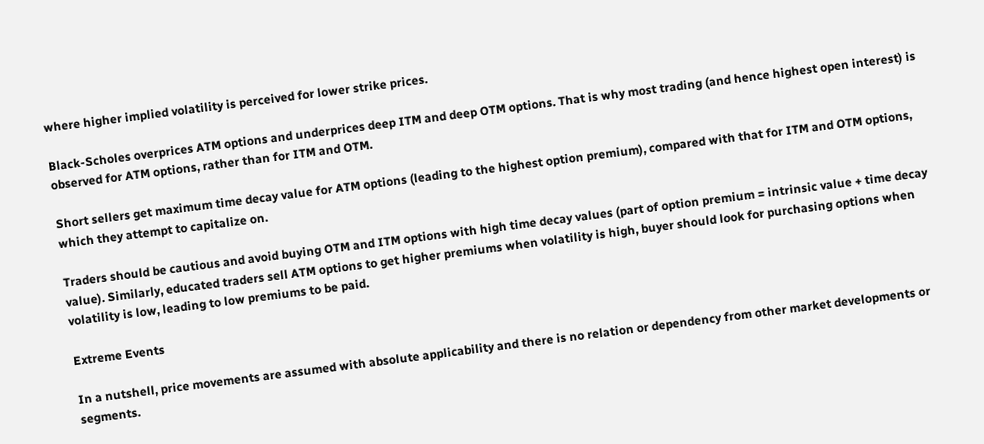where higher implied volatility is perceived for lower strike prices.

Black-Scholes overprices ATM options and underprices deep ITM and deep OTM options. That is why most trading (and hence highest open interest) is observed for ATM options, rather than for ITM and OTM.

Short sellers get maximum time decay value for ATM options (leading to the highest option premium), compared with that for ITM and OTM options, which they attempt to capitalize on.

Traders should be cautious and avoid buying OTM and ITM options with high time decay values (part of option premium = intrinsic value + time decay value). Similarly, educated traders sell ATM options to get higher premiums when volatility is high, buyer should look for purchasing options when volatility is low, leading to low premiums to be paid.

Extreme Events

In a nutshell, price movements are assumed with absolute applicability and there is no relation or dependency from other market developments or segments.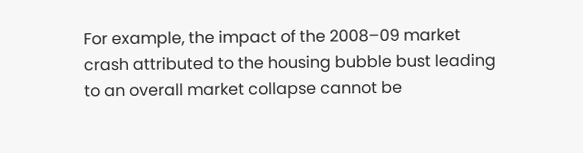For example, the impact of the 2008–09 market crash attributed to the housing bubble bust leading to an overall market collapse cannot be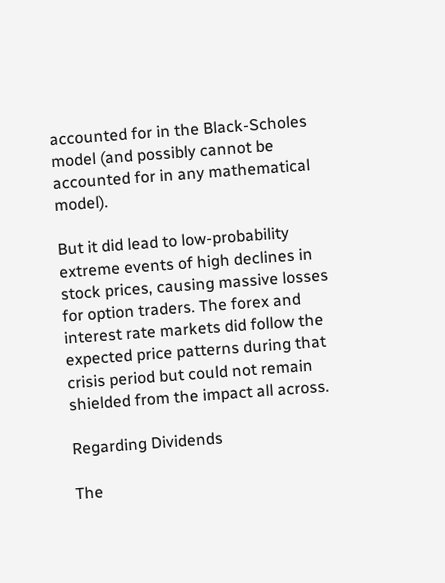accounted for in the Black-Scholes model (and possibly cannot be accounted for in any mathematical model).

But it did lead to low-probability extreme events of high declines in stock prices, causing massive losses for option traders. The forex and interest rate markets did follow the expected price patterns during that crisis period but could not remain shielded from the impact all across.

Regarding Dividends

The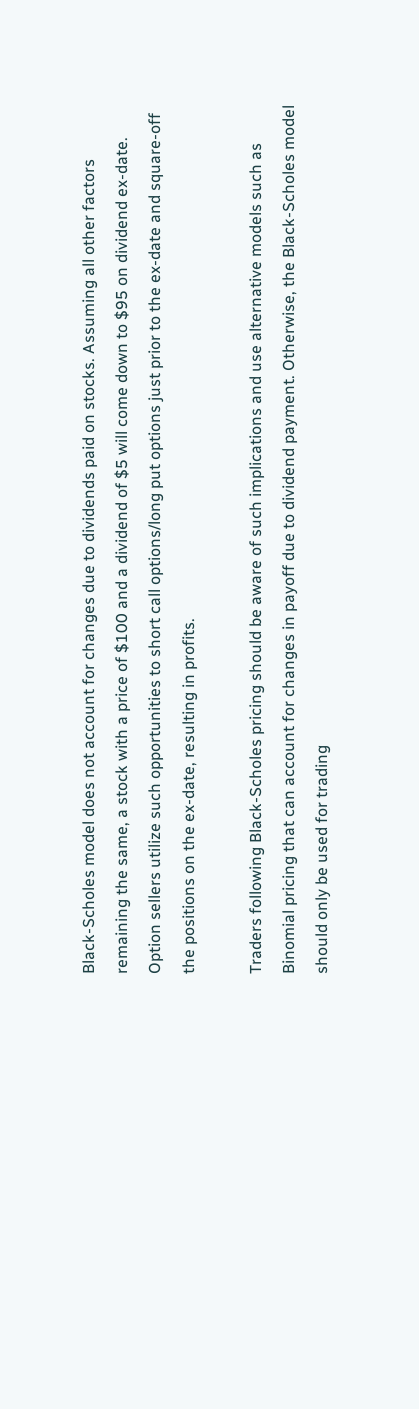Black-Scholes model does not account for changes due to dividends paid on stocks. Assuming all other factors remaining the same, a stock with a price of $100 and a dividend of $5 will come down to $95 on dividend ex-date. Option sellers utilize such opportunities to short call options/long put options just prior to the ex-date and square-off the positions on the ex-date, resulting in profits.

Traders following Black-Scholes pricing should be aware of such implications and use alternative models such as Binomial pricing that can account for changes in payoff due to dividend payment. Otherwise, the Black-Scholes model should only be used for trading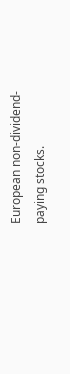European non-dividend-paying stocks.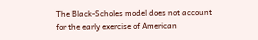The Black-Scholes model does not account for the early exercise of American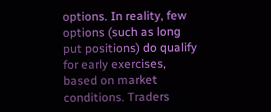options. In reality, few options (such as long put positions) do qualify for early exercises, based on market conditions. Traders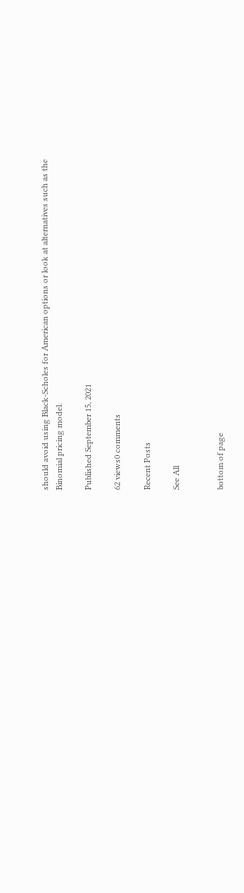should avoid using Black-Scholes for American options or look at alternatives such as the Binomial pricing model.

Published September 15, 2021

62 views0 comments

Recent Posts

See All


bottom of page